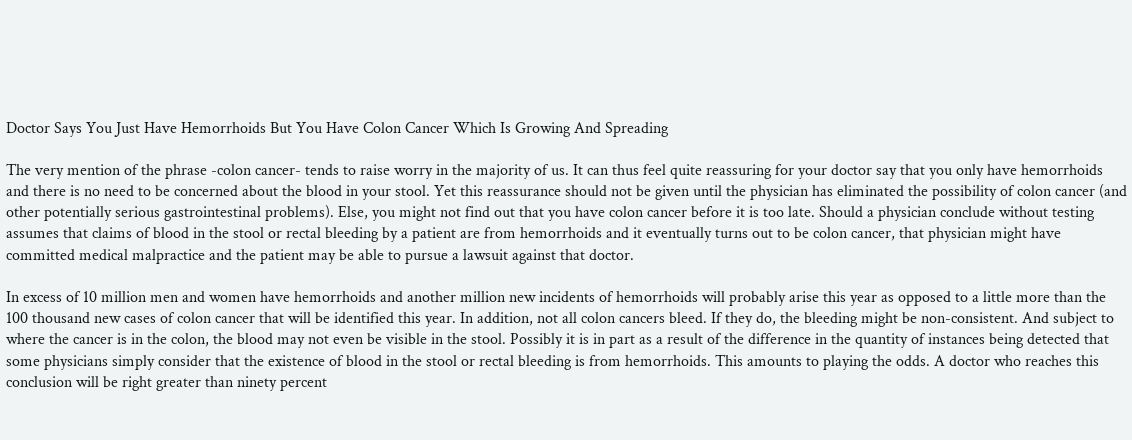Doctor Says You Just Have Hemorrhoids But You Have Colon Cancer Which Is Growing And Spreading

The very mention of the phrase -colon cancer- tends to raise worry in the majority of us. It can thus feel quite reassuring for your doctor say that you only have hemorrhoids and there is no need to be concerned about the blood in your stool. Yet this reassurance should not be given until the physician has eliminated the possibility of colon cancer (and other potentially serious gastrointestinal problems). Else, you might not find out that you have colon cancer before it is too late. Should a physician conclude without testing assumes that claims of blood in the stool or rectal bleeding by a patient are from hemorrhoids and it eventually turns out to be colon cancer, that physician might have committed medical malpractice and the patient may be able to pursue a lawsuit against that doctor.

In excess of 10 million men and women have hemorrhoids and another million new incidents of hemorrhoids will probably arise this year as opposed to a little more than the 100 thousand new cases of colon cancer that will be identified this year. In addition, not all colon cancers bleed. If they do, the bleeding might be non-consistent. And subject to where the cancer is in the colon, the blood may not even be visible in the stool. Possibly it is in part as a result of the difference in the quantity of instances being detected that some physicians simply consider that the existence of blood in the stool or rectal bleeding is from hemorrhoids. This amounts to playing the odds. A doctor who reaches this conclusion will be right greater than ninety percent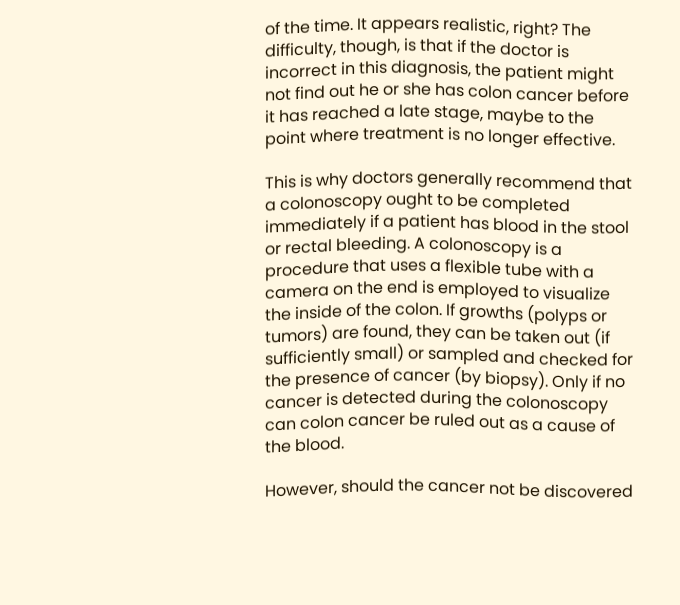of the time. It appears realistic, right? The difficulty, though, is that if the doctor is incorrect in this diagnosis, the patient might not find out he or she has colon cancer before it has reached a late stage, maybe to the point where treatment is no longer effective.

This is why doctors generally recommend that a colonoscopy ought to be completed immediately if a patient has blood in the stool or rectal bleeding. A colonoscopy is a procedure that uses a flexible tube with a camera on the end is employed to visualize the inside of the colon. If growths (polyps or tumors) are found, they can be taken out (if sufficiently small) or sampled and checked for the presence of cancer (by biopsy). Only if no cancer is detected during the colonoscopy can colon cancer be ruled out as a cause of the blood.

However, should the cancer not be discovered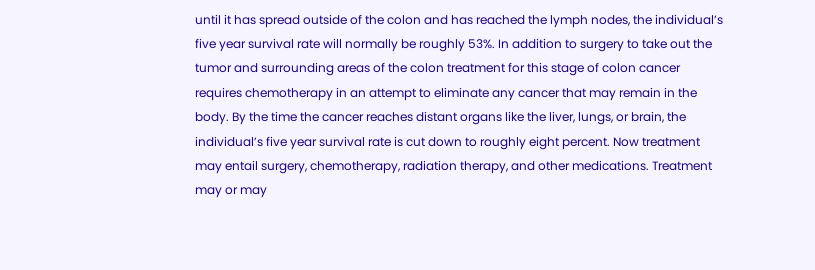until it has spread outside of the colon and has reached the lymph nodes, the individual’s five year survival rate will normally be roughly 53%. In addition to surgery to take out the tumor and surrounding areas of the colon treatment for this stage of colon cancer requires chemotherapy in an attempt to eliminate any cancer that may remain in the body. By the time the cancer reaches distant organs like the liver, lungs, or brain, the individual’s five year survival rate is cut down to roughly eight percent. Now treatment may entail surgery, chemotherapy, radiation therapy, and other medications. Treatment may or may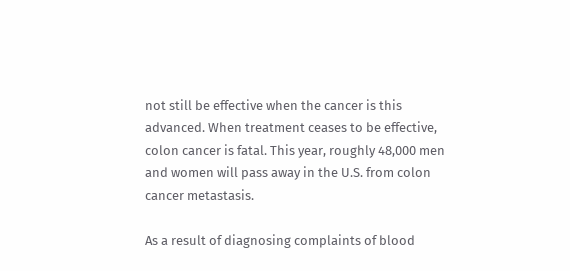not still be effective when the cancer is this advanced. When treatment ceases to be effective, colon cancer is fatal. This year, roughly 48,000 men and women will pass away in the U.S. from colon cancer metastasis.

As a result of diagnosing complaints of blood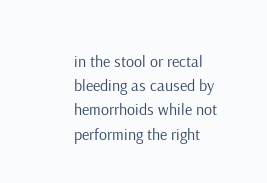in the stool or rectal bleeding as caused by hemorrhoids while not performing the right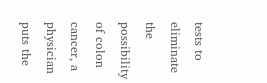tests to eliminate the possibility of colon cancer, a physician puts the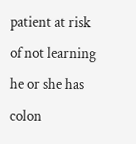patient at risk of not learning he or she has colon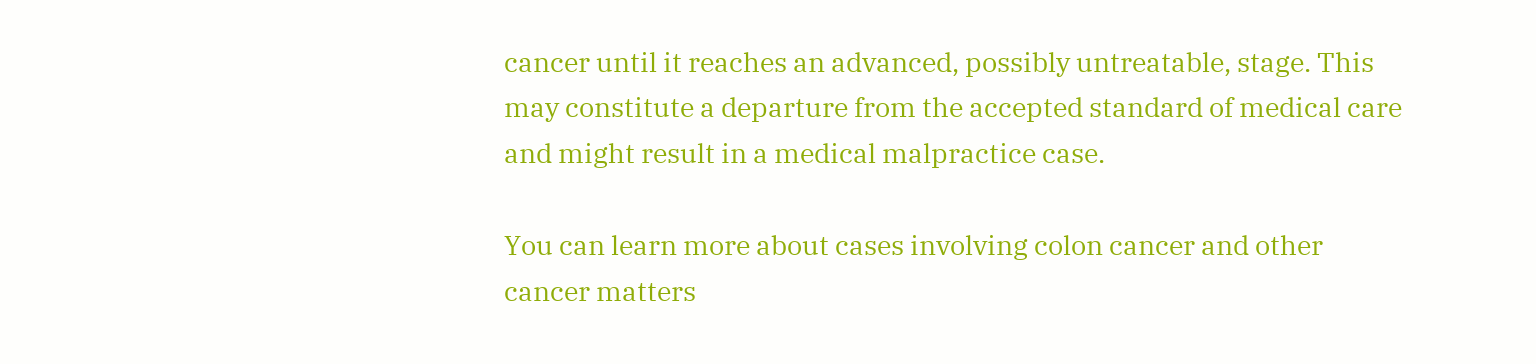cancer until it reaches an advanced, possibly untreatable, stage. This may constitute a departure from the accepted standard of medical care and might result in a medical malpractice case.

You can learn more about cases involving colon cancer and other cancer matters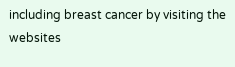including breast cancer by visiting the websites